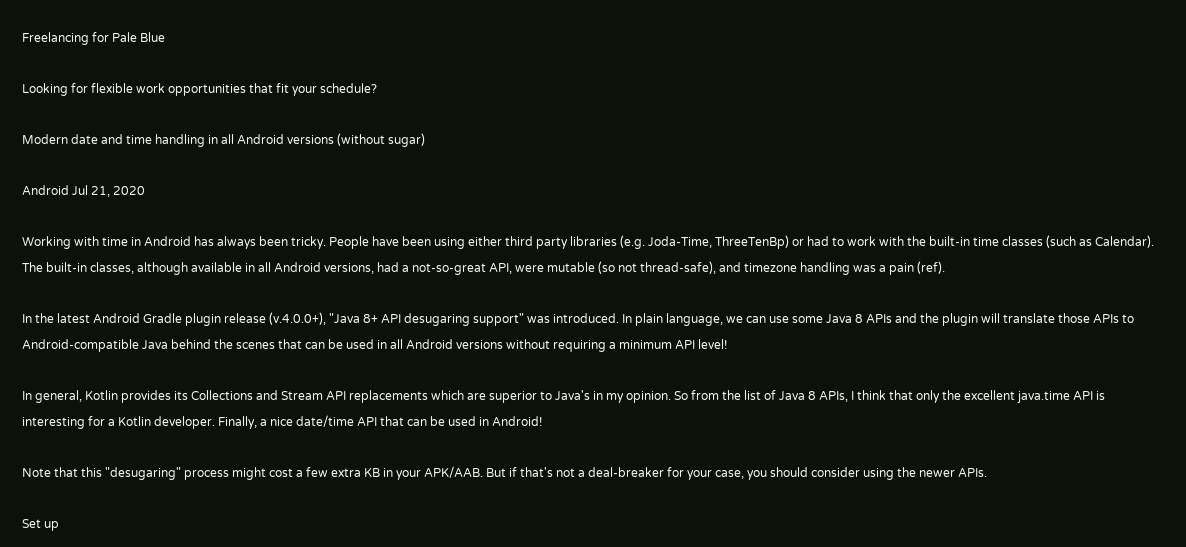Freelancing for Pale Blue

Looking for flexible work opportunities that fit your schedule?

Modern date and time handling in all Android versions (without sugar)

Android Jul 21, 2020

Working with time in Android has always been tricky. People have been using either third party libraries (e.g. Joda-Time, ThreeTenBp) or had to work with the built-in time classes (such as Calendar). The built-in classes, although available in all Android versions, had a not-so-great API, were mutable (so not thread-safe), and timezone handling was a pain (ref).

In the latest Android Gradle plugin release (v.4.0.0+), "Java 8+ API desugaring support" was introduced. In plain language, we can use some Java 8 APIs and the plugin will translate those APIs to Android-compatible Java behind the scenes that can be used in all Android versions without requiring a minimum API level!

In general, Kotlin provides its Collections and Stream API replacements which are superior to Java's in my opinion. So from the list of Java 8 APIs, I think that only the excellent java.time API is interesting for a Kotlin developer. Finally, a nice date/time API that can be used in Android!

Note that this "desugaring" process might cost a few extra KB in your APK/AAB. But if that's not a deal-breaker for your case, you should consider using the newer APIs.

Set up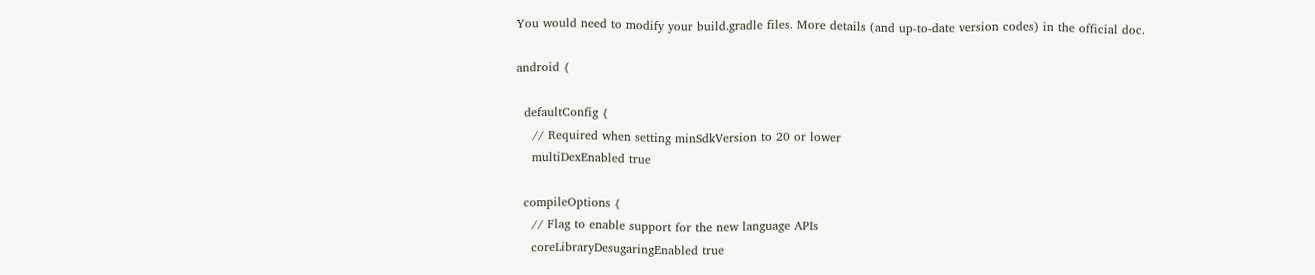You would need to modify your build.gradle files. More details (and up-to-date version codes) in the official doc.

android {

  defaultConfig {
    // Required when setting minSdkVersion to 20 or lower
    multiDexEnabled true

  compileOptions {
    // Flag to enable support for the new language APIs
    coreLibraryDesugaringEnabled true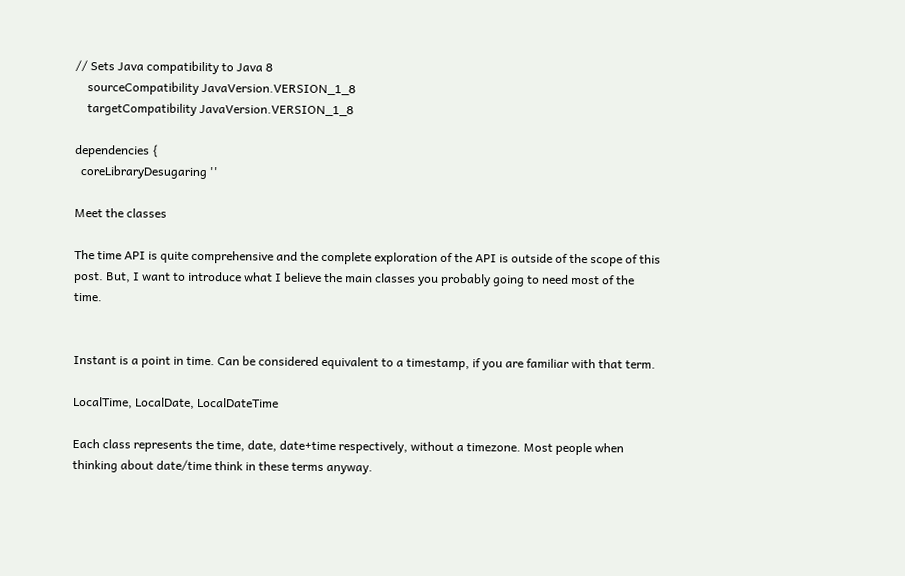// Sets Java compatibility to Java 8
    sourceCompatibility JavaVersion.VERSION_1_8
    targetCompatibility JavaVersion.VERSION_1_8

dependencies {
  coreLibraryDesugaring ''

Meet the classes

The time API is quite comprehensive and the complete exploration of the API is outside of the scope of this post. But, I want to introduce what I believe the main classes you probably going to need most of the time.


Instant is a point in time. Can be considered equivalent to a timestamp, if you are familiar with that term.

LocalTime, LocalDate, LocalDateTime

Each class represents the time, date, date+time respectively, without a timezone. Most people when thinking about date/time think in these terms anyway.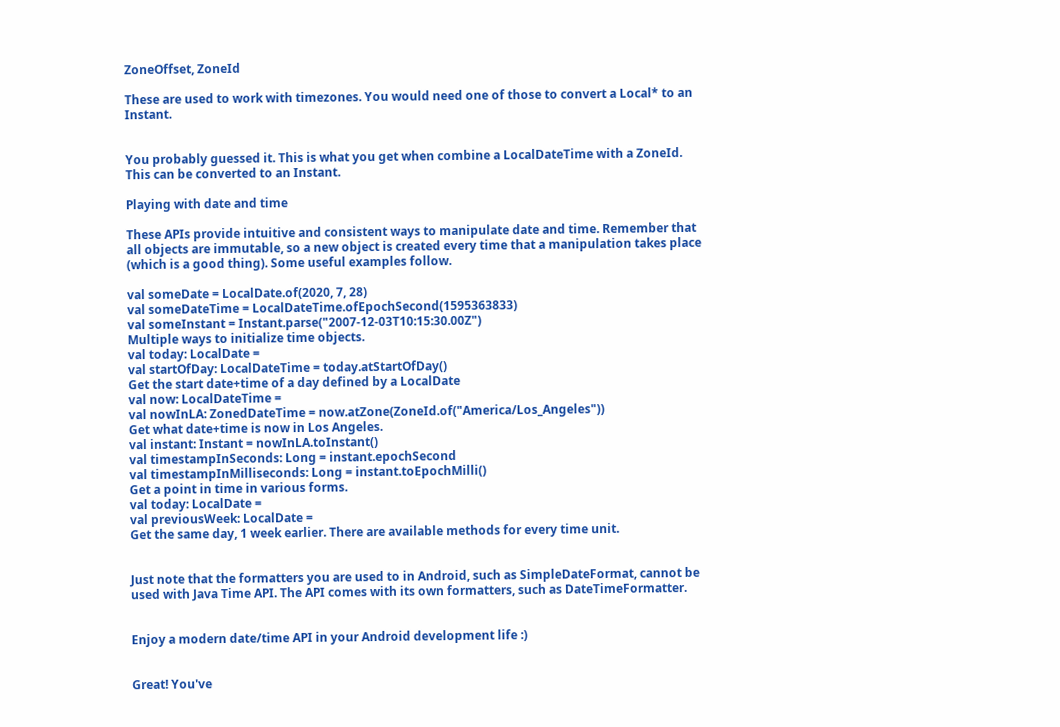ZoneOffset, ZoneId

These are used to work with timezones. You would need one of those to convert a Local* to an Instant.


You probably guessed it. This is what you get when combine a LocalDateTime with a ZoneId. This can be converted to an Instant.

Playing with date and time

These APIs provide intuitive and consistent ways to manipulate date and time. Remember that all objects are immutable, so a new object is created every time that a manipulation takes place (which is a good thing). Some useful examples follow.

val someDate = LocalDate.of(2020, 7, 28)
val someDateTime = LocalDateTime.ofEpochSecond(1595363833)
val someInstant = Instant.parse("2007-12-03T10:15:30.00Z")
Multiple ways to initialize time objects.
val today: LocalDate =
val startOfDay: LocalDateTime = today.atStartOfDay()
Get the start date+time of a day defined by a LocalDate
val now: LocalDateTime =
val nowInLA: ZonedDateTime = now.atZone(ZoneId.of("America/Los_Angeles"))
Get what date+time is now in Los Angeles.
val instant: Instant = nowInLA.toInstant()
val timestampInSeconds: Long = instant.epochSecond
val timestampInMilliseconds: Long = instant.toEpochMilli()
Get a point in time in various forms.
val today: LocalDate =
val previousWeek: LocalDate =
Get the same day, 1 week earlier. There are available methods for every time unit.


Just note that the formatters you are used to in Android, such as SimpleDateFormat, cannot be used with Java Time API. The API comes with its own formatters, such as DateTimeFormatter.


Enjoy a modern date/time API in your Android development life :)


Great! You've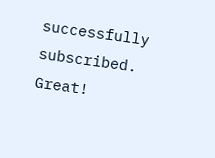successfully subscribed.
Great!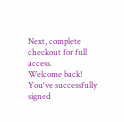Next, complete checkout for full access.
Welcome back! You've successfully signed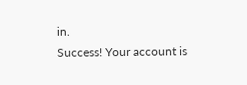in.
Success! Your account is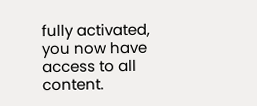fully activated, you now have access to all content.